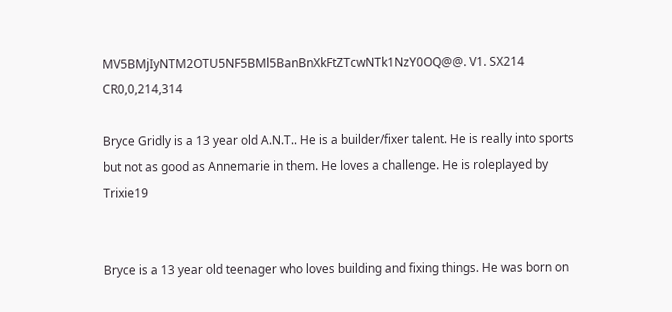MV5BMjIyNTM2OTU5NF5BMl5BanBnXkFtZTcwNTk1NzY0OQ@@. V1. SX214 CR0,0,214,314

Bryce Gridly is a 13 year old A.N.T.. He is a builder/fixer talent. He is really into sports but not as good as Annemarie in them. He loves a challenge. He is roleplayed by Trixie19


Bryce is a 13 year old teenager who loves building and fixing things. He was born on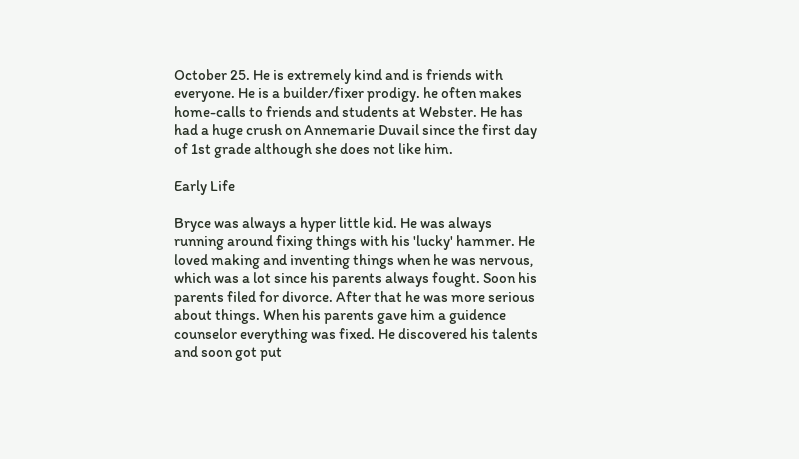October 25. He is extremely kind and is friends with everyone. He is a builder/fixer prodigy. he often makes home-calls to friends and students at Webster. He has had a huge crush on Annemarie Duvail since the first day of 1st grade although she does not like him.

Early Life

Bryce was always a hyper little kid. He was always running around fixing things with his 'lucky' hammer. He loved making and inventing things when he was nervous, which was a lot since his parents always fought. Soon his parents filed for divorce. After that he was more serious about things. When his parents gave him a guidence counselor everything was fixed. He discovered his talents and soon got put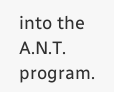into the A.N.T. program.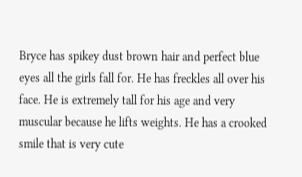Bryce has spikey dust brown hair and perfect blue eyes all the girls fall for. He has freckles all over his face. He is extremely tall for his age and very muscular because he lifts weights. He has a crooked smile that is very cute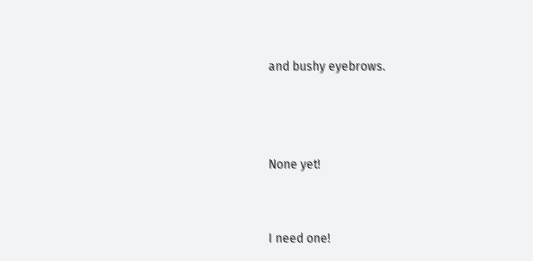and bushy eyebrows.



None yet!


I need one!